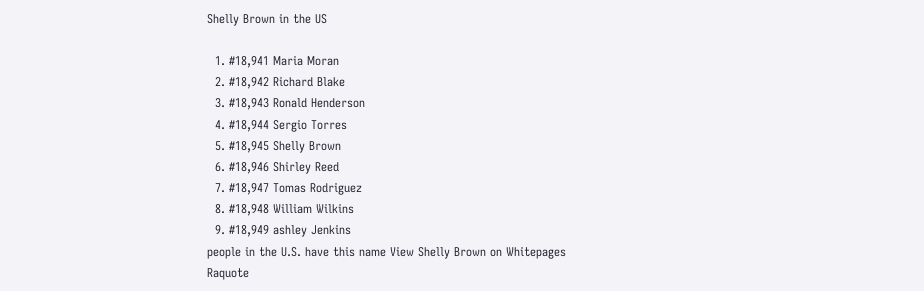Shelly Brown in the US

  1. #18,941 Maria Moran
  2. #18,942 Richard Blake
  3. #18,943 Ronald Henderson
  4. #18,944 Sergio Torres
  5. #18,945 Shelly Brown
  6. #18,946 Shirley Reed
  7. #18,947 Tomas Rodriguez
  8. #18,948 William Wilkins
  9. #18,949 ashley Jenkins
people in the U.S. have this name View Shelly Brown on Whitepages Raquote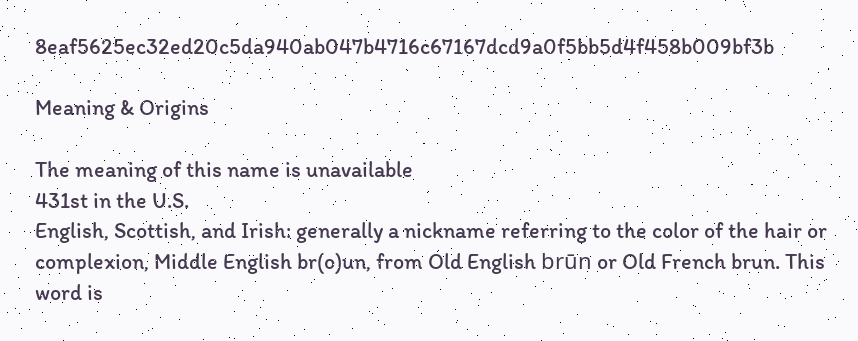8eaf5625ec32ed20c5da940ab047b4716c67167dcd9a0f5bb5d4f458b009bf3b

Meaning & Origins

The meaning of this name is unavailable
431st in the U.S.
English, Scottish, and Irish: generally a nickname referring to the color of the hair or complexion, Middle English br(o)un, from Old English brūn or Old French brun. This word is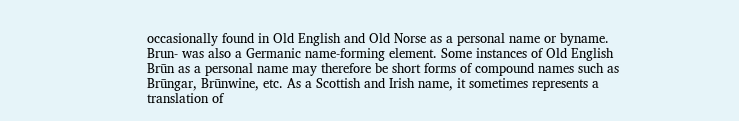occasionally found in Old English and Old Norse as a personal name or byname. Brun- was also a Germanic name-forming element. Some instances of Old English Brūn as a personal name may therefore be short forms of compound names such as Brūngar, Brūnwine, etc. As a Scottish and Irish name, it sometimes represents a translation of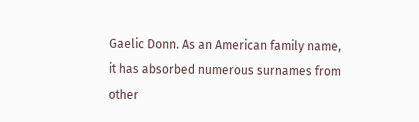Gaelic Donn. As an American family name, it has absorbed numerous surnames from other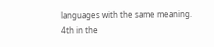languages with the same meaning.
4th in the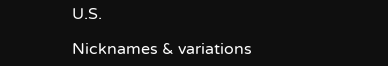U.S.

Nicknames & variations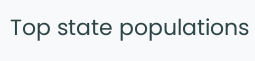Top state populations